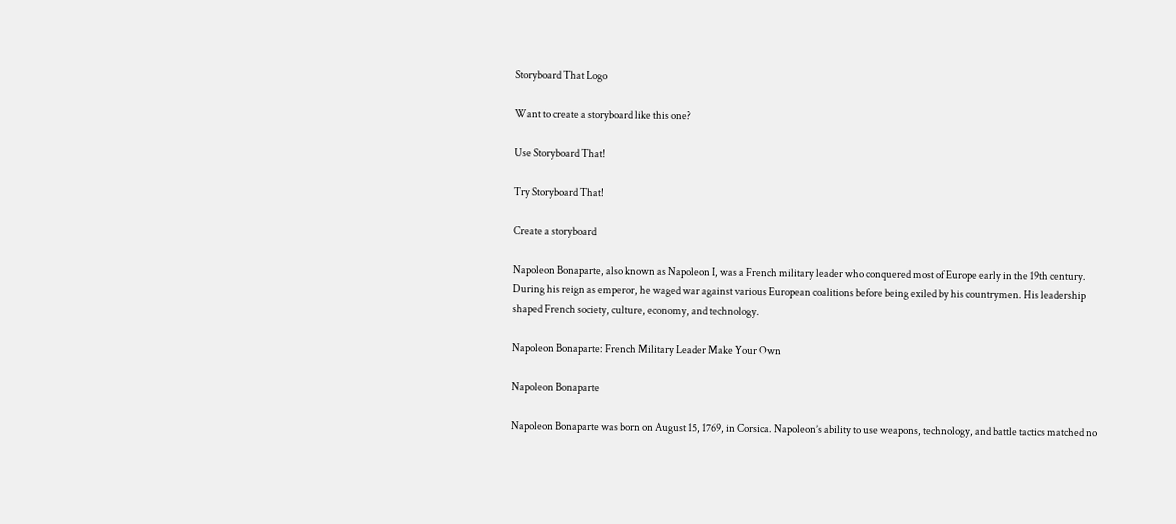Storyboard That Logo

Want to create a storyboard like this one?

Use Storyboard That!

Try Storyboard That!

Create a storyboard

Napoleon Bonaparte, also known as Napoleon I, was a French military leader who conquered most of Europe early in the 19th century. During his reign as emperor, he waged war against various European coalitions before being exiled by his countrymen. His leadership shaped French society, culture, economy, and technology.

Napoleon Bonaparte: French Military Leader Make Your Own

Napoleon Bonaparte

Napoleon Bonaparte was born on August 15, 1769, in Corsica. Napoleon’s ability to use weapons, technology, and battle tactics matched no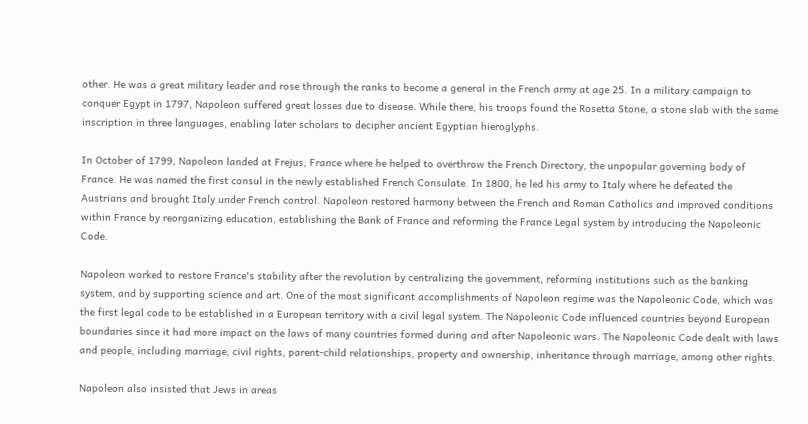other. He was a great military leader and rose through the ranks to become a general in the French army at age 25. In a military campaign to conquer Egypt in 1797, Napoleon suffered great losses due to disease. While there, his troops found the Rosetta Stone, a stone slab with the same inscription in three languages, enabling later scholars to decipher ancient Egyptian hieroglyphs.

In October of 1799, Napoleon landed at Frejus, France where he helped to overthrow the French Directory, the unpopular governing body of France. He was named the first consul in the newly established French Consulate. In 1800, he led his army to Italy where he defeated the Austrians and brought Italy under French control. Napoleon restored harmony between the French and Roman Catholics and improved conditions within France by reorganizing education, establishing the Bank of France and reforming the France Legal system by introducing the Napoleonic Code.

Napoleon worked to restore France's stability after the revolution by centralizing the government, reforming institutions such as the banking system, and by supporting science and art. One of the most significant accomplishments of Napoleon regime was the Napoleonic Code, which was the first legal code to be established in a European territory with a civil legal system. The Napoleonic Code influenced countries beyond European boundaries since it had more impact on the laws of many countries formed during and after Napoleonic wars. The Napoleonic Code dealt with laws and people, including marriage, civil rights, parent-child relationships, property and ownership, inheritance through marriage, among other rights.

Napoleon also insisted that Jews in areas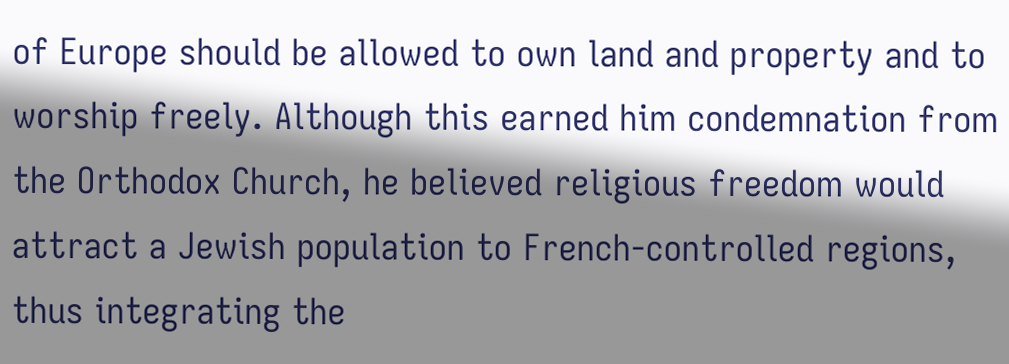of Europe should be allowed to own land and property and to worship freely. Although this earned him condemnation from the Orthodox Church, he believed religious freedom would attract a Jewish population to French-controlled regions, thus integrating the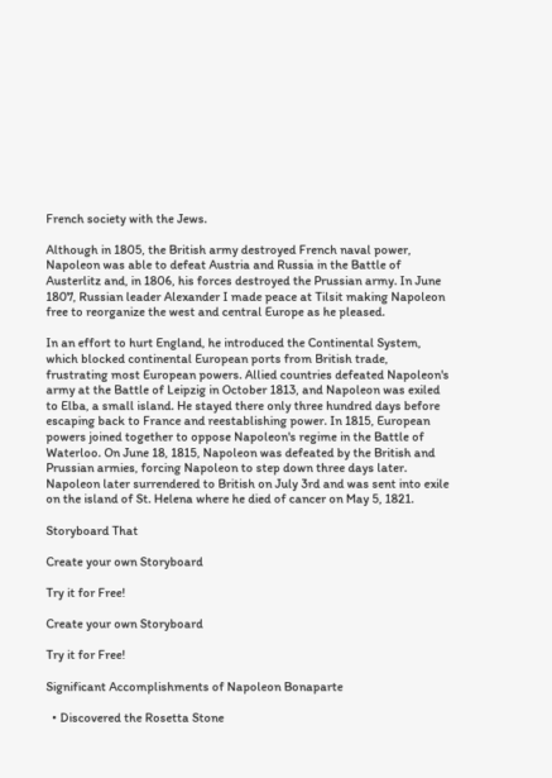French society with the Jews.

Although in 1805, the British army destroyed French naval power, Napoleon was able to defeat Austria and Russia in the Battle of Austerlitz and, in 1806, his forces destroyed the Prussian army. In June 1807, Russian leader Alexander I made peace at Tilsit making Napoleon free to reorganize the west and central Europe as he pleased.

In an effort to hurt England, he introduced the Continental System, which blocked continental European ports from British trade, frustrating most European powers. Allied countries defeated Napoleon's army at the Battle of Leipzig in October 1813, and Napoleon was exiled to Elba, a small island. He stayed there only three hundred days before escaping back to France and reestablishing power. In 1815, European powers joined together to oppose Napoleon's regime in the Battle of Waterloo. On June 18, 1815, Napoleon was defeated by the British and Prussian armies, forcing Napoleon to step down three days later. Napoleon later surrendered to British on July 3rd and was sent into exile on the island of St. Helena where he died of cancer on May 5, 1821.

Storyboard That

Create your own Storyboard

Try it for Free!

Create your own Storyboard

Try it for Free!

Significant Accomplishments of Napoleon Bonaparte

  • Discovered the Rosetta Stone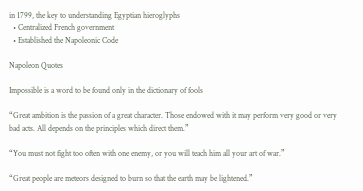in 1799, the key to understanding Egyptian hieroglyphs
  • Centralized French government
  • Established the Napoleonic Code

Napoleon Quotes

Impossible is a word to be found only in the dictionary of fools

“Great ambition is the passion of a great character. Those endowed with it may perform very good or very bad acts. All depends on the principles which direct them.”

“You must not fight too often with one enemy, or you will teach him all your art of war.”

“Great people are meteors designed to burn so that the earth may be lightened.”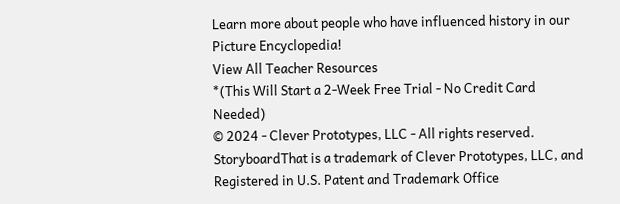Learn more about people who have influenced history in our Picture Encyclopedia!
View All Teacher Resources
*(This Will Start a 2-Week Free Trial - No Credit Card Needed)
© 2024 - Clever Prototypes, LLC - All rights reserved.
StoryboardThat is a trademark of Clever Prototypes, LLC, and Registered in U.S. Patent and Trademark Office